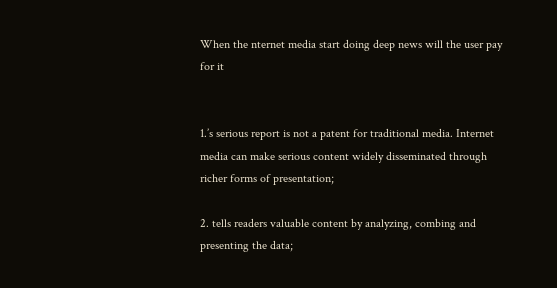When the nternet media start doing deep news will the user pay for it


1.’s serious report is not a patent for traditional media. Internet media can make serious content widely disseminated through richer forms of presentation;

2. tells readers valuable content by analyzing, combing and presenting the data;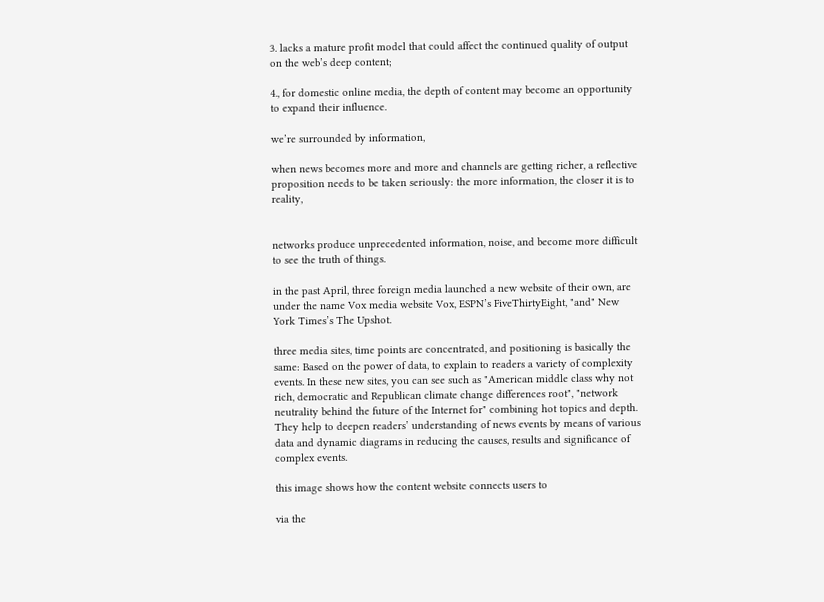3. lacks a mature profit model that could affect the continued quality of output on the web’s deep content;

4., for domestic online media, the depth of content may become an opportunity to expand their influence.

we’re surrounded by information,

when news becomes more and more and channels are getting richer, a reflective proposition needs to be taken seriously: the more information, the closer it is to reality,


networks produce unprecedented information, noise, and become more difficult to see the truth of things.

in the past April, three foreign media launched a new website of their own, are under the name Vox media website Vox, ESPN’s FiveThirtyEight, "and" New York Times’s The Upshot.

three media sites, time points are concentrated, and positioning is basically the same: Based on the power of data, to explain to readers a variety of complexity events. In these new sites, you can see such as "American middle class why not rich, democratic and Republican climate change differences root", "network neutrality behind the future of the Internet for" combining hot topics and depth. They help to deepen readers’ understanding of news events by means of various data and dynamic diagrams in reducing the causes, results and significance of complex events.

this image shows how the content website connects users to

via the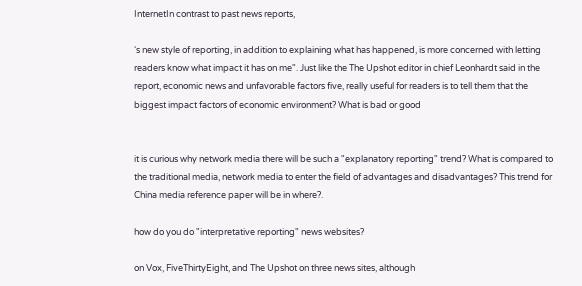InternetIn contrast to past news reports,

‘s new style of reporting, in addition to explaining what has happened, is more concerned with letting readers know what impact it has on me". Just like the The Upshot editor in chief Leonhardt said in the report, economic news and unfavorable factors five, really useful for readers is to tell them that the biggest impact factors of economic environment? What is bad or good


it is curious why network media there will be such a "explanatory reporting" trend? What is compared to the traditional media, network media to enter the field of advantages and disadvantages? This trend for China media reference paper will be in where?.

how do you do "interpretative reporting" news websites?

on Vox, FiveThirtyEight, and The Upshot on three news sites, although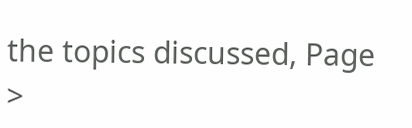the topics discussed, Page >